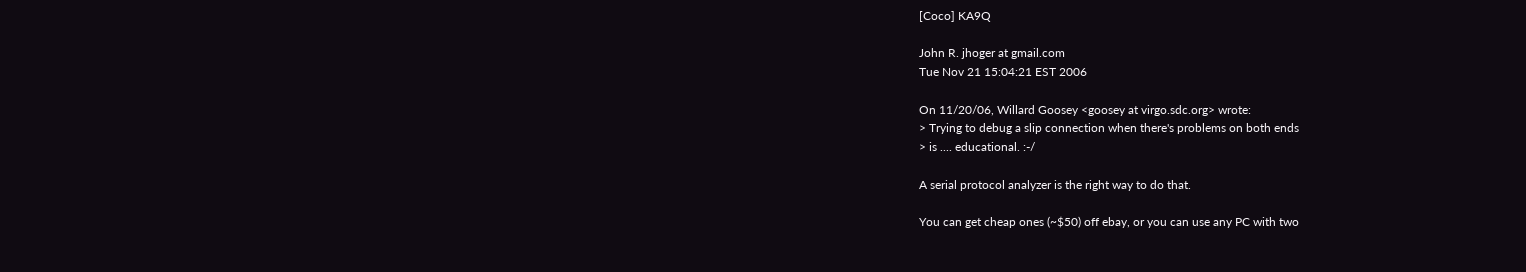[Coco] KA9Q

John R. jhoger at gmail.com
Tue Nov 21 15:04:21 EST 2006

On 11/20/06, Willard Goosey <goosey at virgo.sdc.org> wrote:
> Trying to debug a slip connection when there's problems on both ends
> is .... educational. :-/

A serial protocol analyzer is the right way to do that.

You can get cheap ones (~$50) off ebay, or you can use any PC with two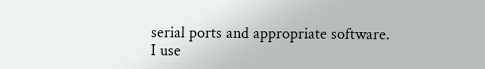serial ports and appropriate software. I use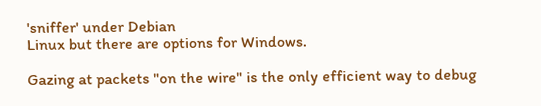'sniffer' under Debian
Linux but there are options for Windows.

Gazing at packets "on the wire" is the only efficient way to debug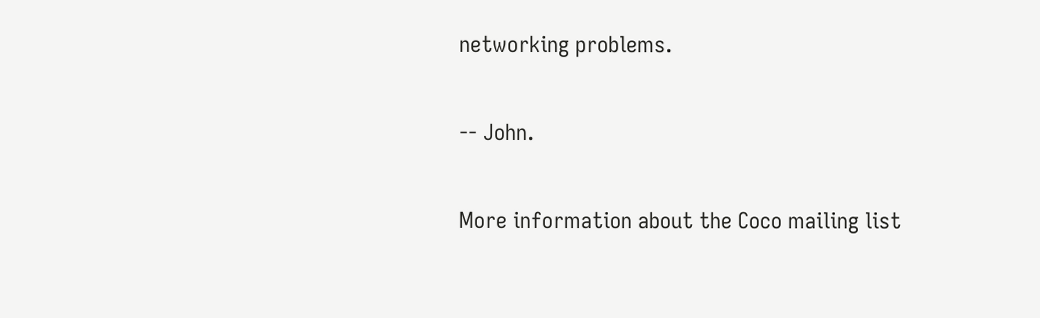networking problems.

-- John.

More information about the Coco mailing list